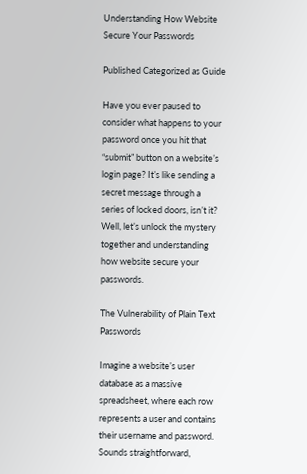Understanding How Website Secure Your Passwords

Published Categorized as Guide

Have you ever paused to consider what happens to your password once you hit that “submit” button on a website’s login page? It’s like sending a secret message through a series of locked doors, isn’t it? Well, let’s unlock the mystery together and understanding how website secure your passwords.

The Vulnerability of Plain Text Passwords

Imagine a website’s user database as a massive spreadsheet, where each row represents a user and contains their username and password. Sounds straightforward,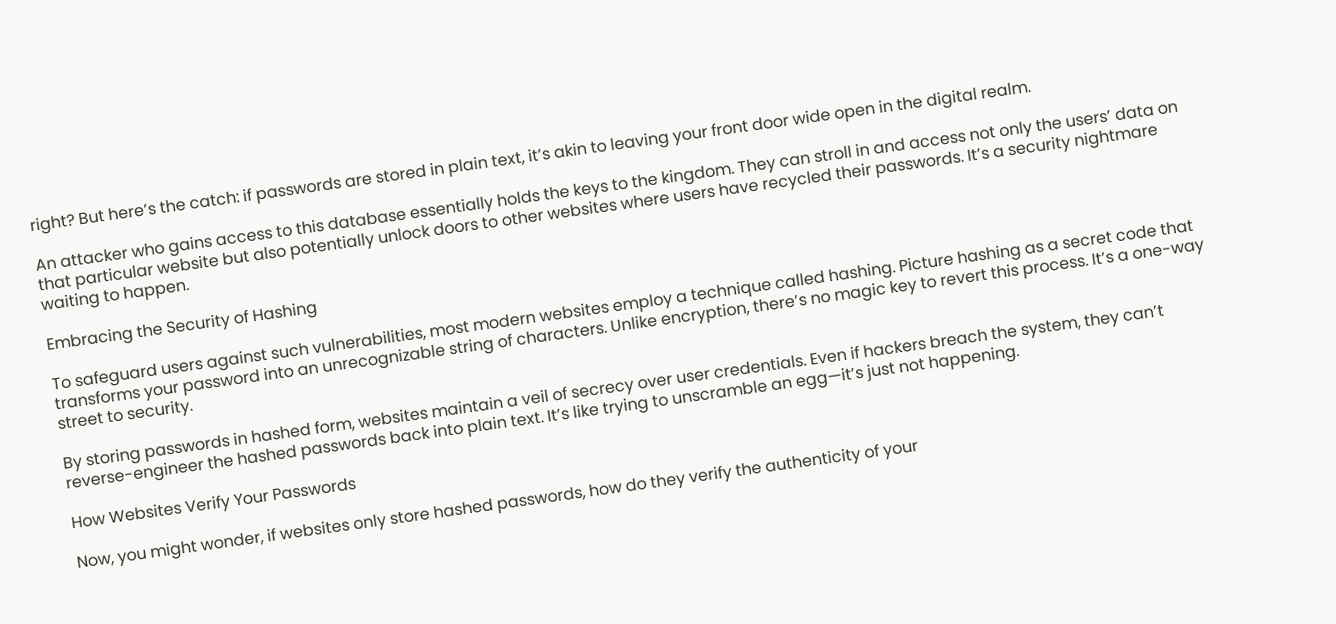right? But here’s the catch: if passwords are stored in plain text, it’s akin to leaving your front door wide open in the digital realm.

An attacker who gains access to this database essentially holds the keys to the kingdom. They can stroll in and access not only the users’ data on that particular website but also potentially unlock doors to other websites where users have recycled their passwords. It’s a security nightmare waiting to happen.

Embracing the Security of Hashing

To safeguard users against such vulnerabilities, most modern websites employ a technique called hashing. Picture hashing as a secret code that transforms your password into an unrecognizable string of characters. Unlike encryption, there’s no magic key to revert this process. It’s a one-way street to security.

By storing passwords in hashed form, websites maintain a veil of secrecy over user credentials. Even if hackers breach the system, they can’t reverse-engineer the hashed passwords back into plain text. It’s like trying to unscramble an egg—it’s just not happening.

How Websites Verify Your Passwords

Now, you might wonder, if websites only store hashed passwords, how do they verify the authenticity of your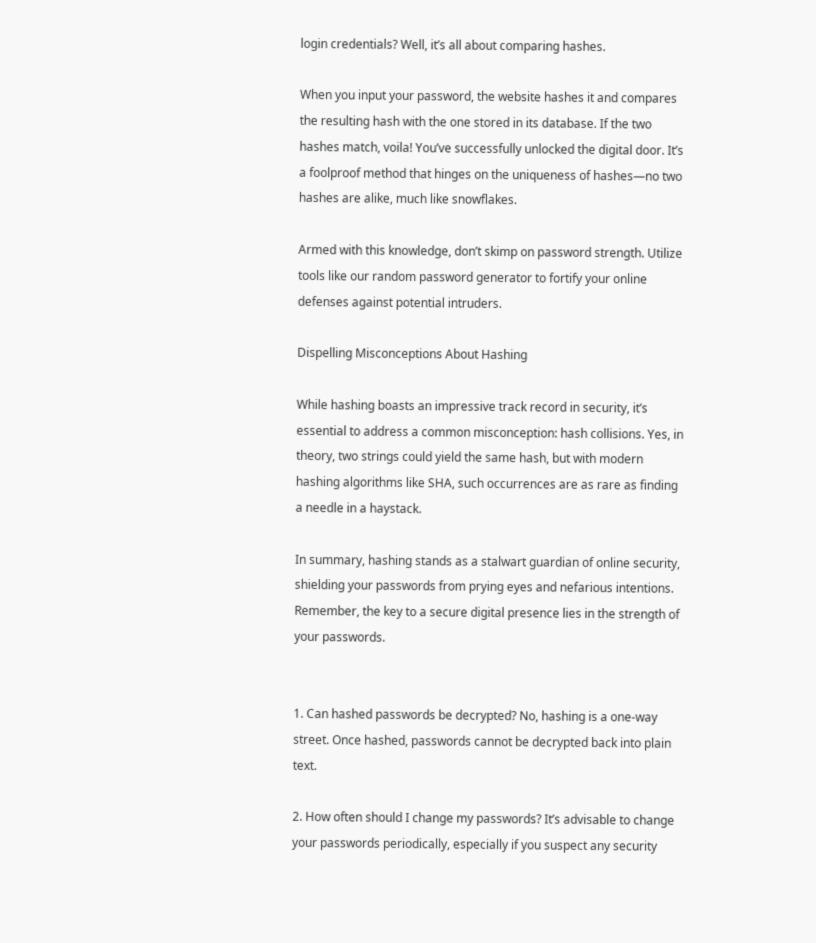login credentials? Well, it’s all about comparing hashes.

When you input your password, the website hashes it and compares the resulting hash with the one stored in its database. If the two hashes match, voila! You’ve successfully unlocked the digital door. It’s a foolproof method that hinges on the uniqueness of hashes—no two hashes are alike, much like snowflakes.

Armed with this knowledge, don’t skimp on password strength. Utilize tools like our random password generator to fortify your online defenses against potential intruders.

Dispelling Misconceptions About Hashing

While hashing boasts an impressive track record in security, it’s essential to address a common misconception: hash collisions. Yes, in theory, two strings could yield the same hash, but with modern hashing algorithms like SHA, such occurrences are as rare as finding a needle in a haystack.

In summary, hashing stands as a stalwart guardian of online security, shielding your passwords from prying eyes and nefarious intentions. Remember, the key to a secure digital presence lies in the strength of your passwords.


1. Can hashed passwords be decrypted? No, hashing is a one-way street. Once hashed, passwords cannot be decrypted back into plain text.

2. How often should I change my passwords? It’s advisable to change your passwords periodically, especially if you suspect any security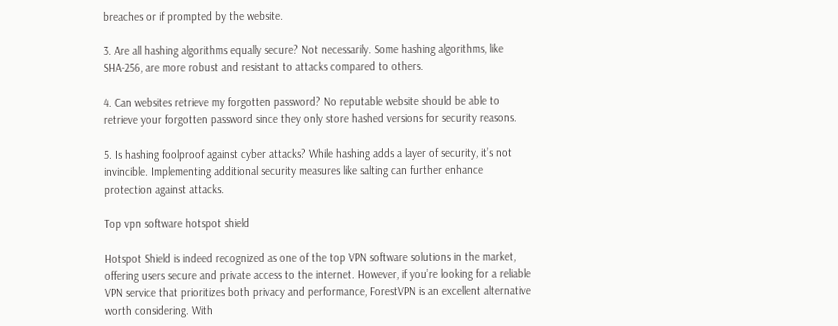breaches or if prompted by the website.

3. Are all hashing algorithms equally secure? Not necessarily. Some hashing algorithms, like SHA-256, are more robust and resistant to attacks compared to others.

4. Can websites retrieve my forgotten password? No reputable website should be able to retrieve your forgotten password since they only store hashed versions for security reasons.

5. Is hashing foolproof against cyber attacks? While hashing adds a layer of security, it’s not invincible. Implementing additional security measures like salting can further enhance protection against attacks.

Top vpn software hotspot shield

Hotspot Shield is indeed recognized as one of the top VPN software solutions in the market, offering users secure and private access to the internet. However, if you’re looking for a reliable VPN service that prioritizes both privacy and performance, ForestVPN is an excellent alternative worth considering. With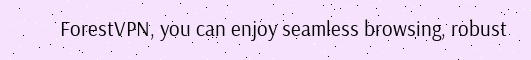ForestVPN, you can enjoy seamless browsing, robust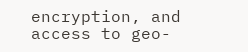encryption, and access to geo-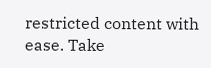restricted content with ease. Take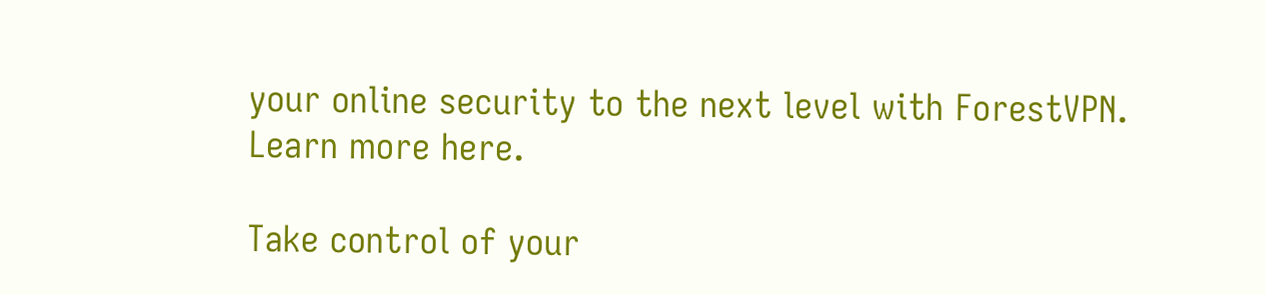your online security to the next level with ForestVPN. Learn more here.

Take control of your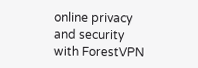online privacy and security with ForestVPN